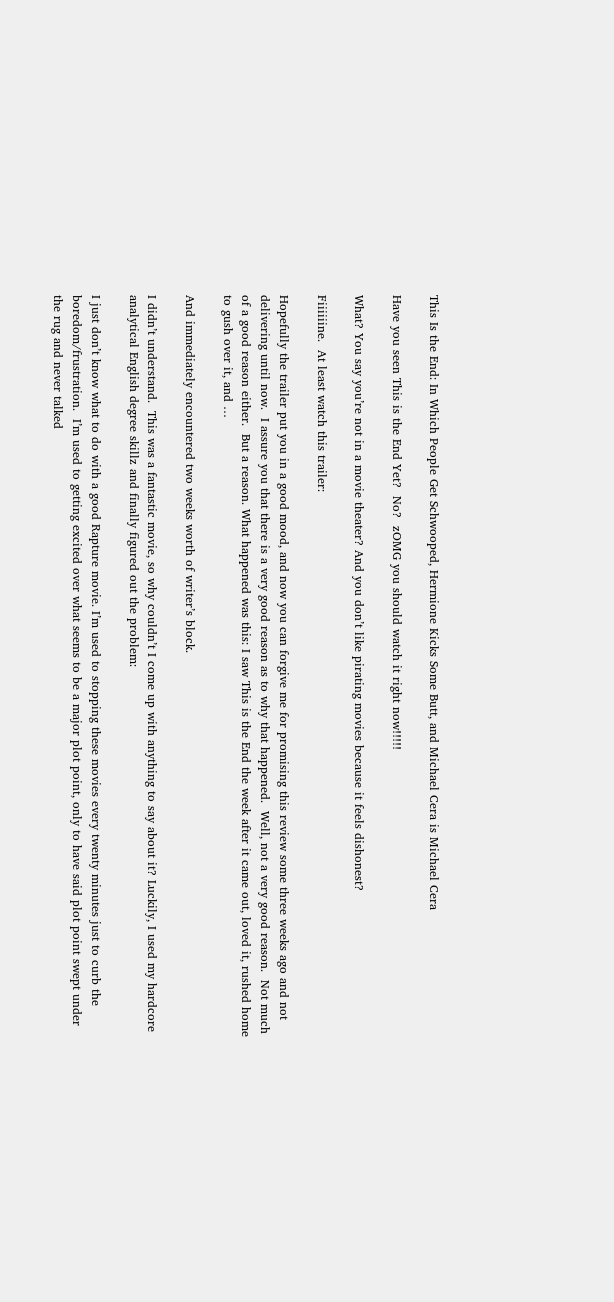This Is the End: In Which People Get Schwooped, Hermione Kicks Some Butt, and Michael Cera is Michael Cera

Have you seen This is the End Yet?  No?  zOMG you should watch it right now!!!!!

What? You say you’re not in a movie theater? And you don’t like pirating movies because it feels dishonest?

Fiiiiiine.  At least watch this trailer:

Hopefully the trailer put you in a good mood, and now you can forgive me for promising this review some three weeks ago and not delivering until now.  I assure you that there is a very good reason as to why that happened.  Well, not a very good reason.  Not much of a good reason either.  But a reason. What happened was this: I saw This is the End the week after it came out, loved it, rushed home to gush over it, and …

And immediately encountered two weeks worth of writer’s block.

I didn’t understand.  This was a fantastic movie, so why couldn’t I come up with anything to say about it? Luckily, I used my hardcore analytical English degree skillz and finally figured out the problem:

I just don’t know what to do with a good Rapture movie. I’m used to stopping these movies every twenty minutes just to curb the boredom/frustration.  I’m used to getting excited over what seems to be a major plot point, only to have said plot point swept under the rug and never talked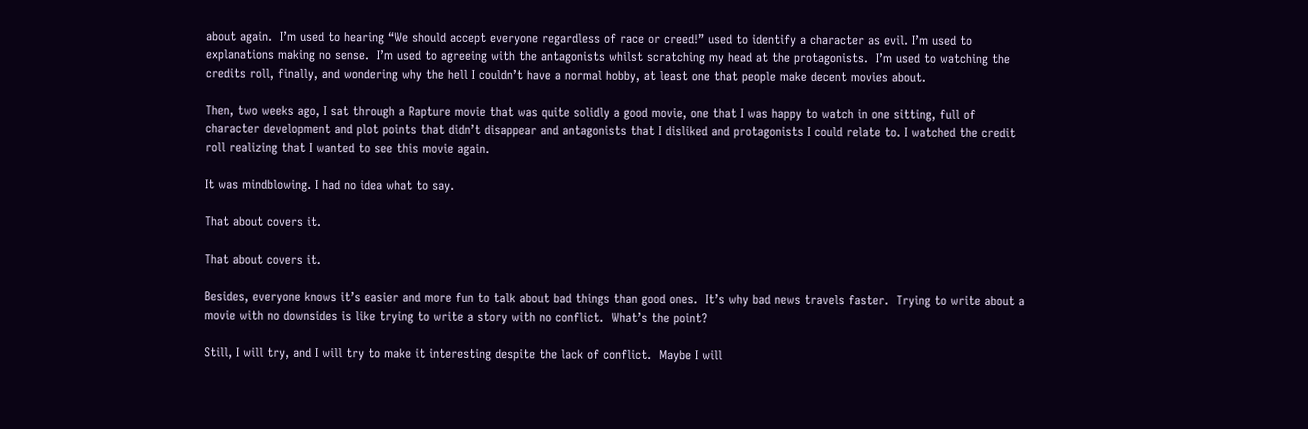about again.  I’m used to hearing “We should accept everyone regardless of race or creed!” used to identify a character as evil. I’m used to explanations making no sense.  I’m used to agreeing with the antagonists whilst scratching my head at the protagonists.  I’m used to watching the credits roll, finally, and wondering why the hell I couldn’t have a normal hobby, at least one that people make decent movies about.

Then, two weeks ago, I sat through a Rapture movie that was quite solidly a good movie, one that I was happy to watch in one sitting, full of character development and plot points that didn’t disappear and antagonists that I disliked and protagonists I could relate to. I watched the credit roll realizing that I wanted to see this movie again.

It was mindblowing. I had no idea what to say.

That about covers it.

That about covers it.

Besides, everyone knows it’s easier and more fun to talk about bad things than good ones.  It’s why bad news travels faster.  Trying to write about a movie with no downsides is like trying to write a story with no conflict.  What’s the point?

Still, I will try, and I will try to make it interesting despite the lack of conflict.  Maybe I will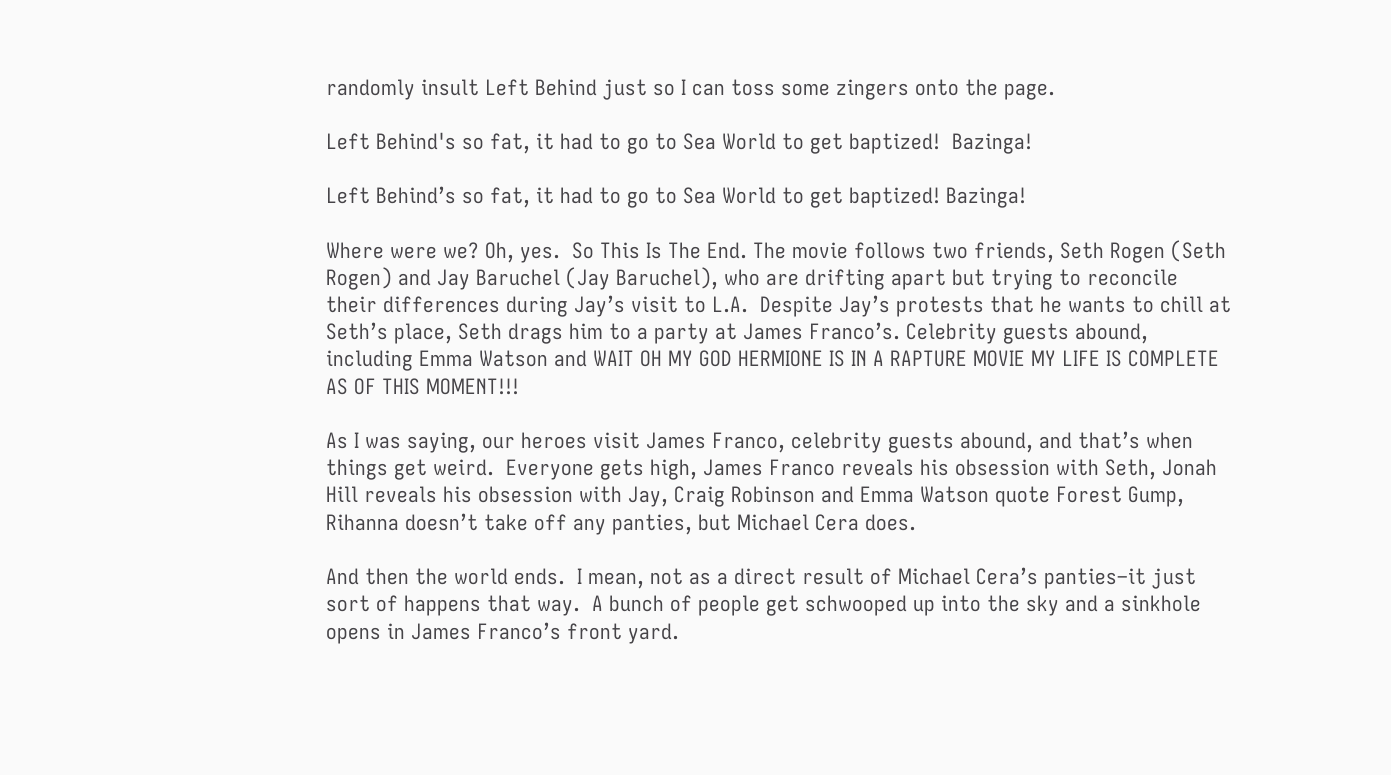randomly insult Left Behind just so I can toss some zingers onto the page.

Left Behind's so fat, it had to go to Sea World to get baptized!  Bazinga!

Left Behind’s so fat, it had to go to Sea World to get baptized! Bazinga!

Where were we? Oh, yes.  So This Is The End. The movie follows two friends, Seth Rogen (Seth Rogen) and Jay Baruchel (Jay Baruchel), who are drifting apart but trying to reconcile their differences during Jay’s visit to L.A.  Despite Jay’s protests that he wants to chill at Seth’s place, Seth drags him to a party at James Franco’s. Celebrity guests abound, including Emma Watson and WAIT OH MY GOD HERMIONE IS IN A RAPTURE MOVIE MY LIFE IS COMPLETE AS OF THIS MOMENT!!!

As I was saying, our heroes visit James Franco, celebrity guests abound, and that’s when things get weird.  Everyone gets high, James Franco reveals his obsession with Seth, Jonah Hill reveals his obsession with Jay, Craig Robinson and Emma Watson quote Forest Gump, Rihanna doesn’t take off any panties, but Michael Cera does.

And then the world ends.  I mean, not as a direct result of Michael Cera’s panties–it just sort of happens that way.  A bunch of people get schwooped up into the sky and a sinkhole opens in James Franco’s front yard.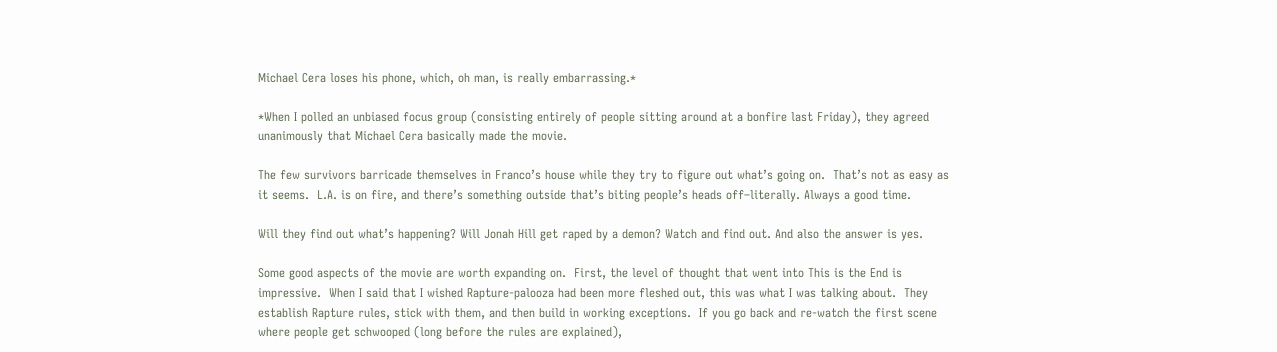Michael Cera loses his phone, which, oh man, is really embarrassing.*

*When I polled an unbiased focus group (consisting entirely of people sitting around at a bonfire last Friday), they agreed unanimously that Michael Cera basically made the movie.

The few survivors barricade themselves in Franco’s house while they try to figure out what’s going on.  That’s not as easy as it seems.  L.A. is on fire, and there’s something outside that’s biting people’s heads off–literally. Always a good time.

Will they find out what’s happening? Will Jonah Hill get raped by a demon? Watch and find out. And also the answer is yes.

Some good aspects of the movie are worth expanding on.  First, the level of thought that went into This is the End is impressive.  When I said that I wished Rapture-palooza had been more fleshed out, this was what I was talking about.  They establish Rapture rules, stick with them, and then build in working exceptions.  If you go back and re-watch the first scene where people get schwooped (long before the rules are explained),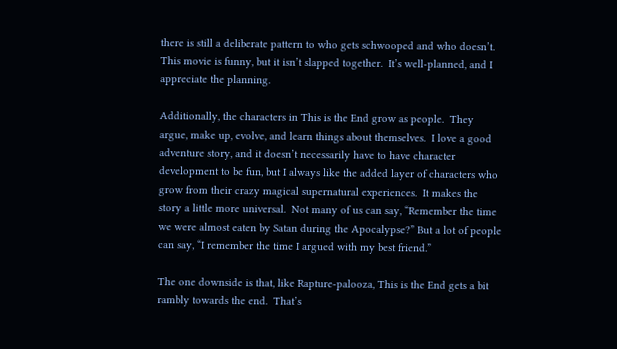there is still a deliberate pattern to who gets schwooped and who doesn’t.  This movie is funny, but it isn’t slapped together.  It’s well-planned, and I appreciate the planning.

Additionally, the characters in This is the End grow as people.  They argue, make up, evolve, and learn things about themselves.  I love a good adventure story, and it doesn’t necessarily have to have character development to be fun, but I always like the added layer of characters who grow from their crazy magical supernatural experiences.  It makes the story a little more universal.  Not many of us can say, “Remember the time we were almost eaten by Satan during the Apocalypse?” But a lot of people can say, “I remember the time I argued with my best friend.”

The one downside is that, like Rapture-palooza, This is the End gets a bit rambly towards the end.  That’s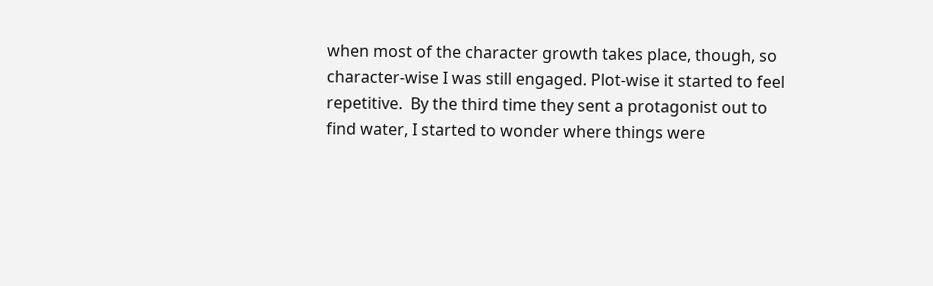when most of the character growth takes place, though, so character-wise I was still engaged. Plot-wise it started to feel repetitive.  By the third time they sent a protagonist out to find water, I started to wonder where things were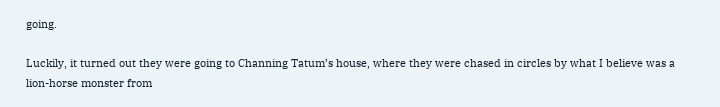going.

Luckily, it turned out they were going to Channing Tatum’s house, where they were chased in circles by what I believe was a lion-horse monster from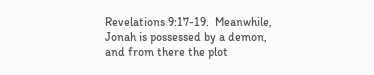Revelations 9:17-19.  Meanwhile, Jonah is possessed by a demon, and from there the plot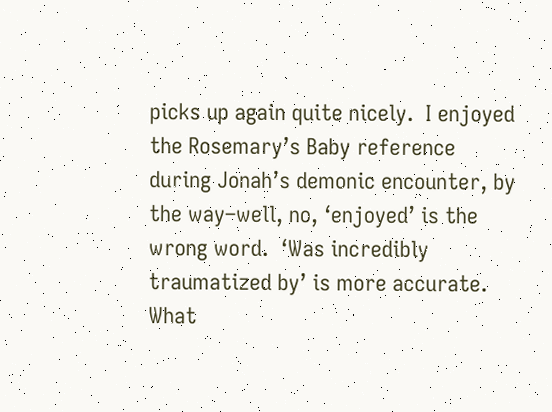picks up again quite nicely.  I enjoyed the Rosemary’s Baby reference during Jonah’s demonic encounter, by the way–well, no, ‘enjoyed’ is the wrong word.  ‘Was incredibly traumatized by’ is more accurate.  What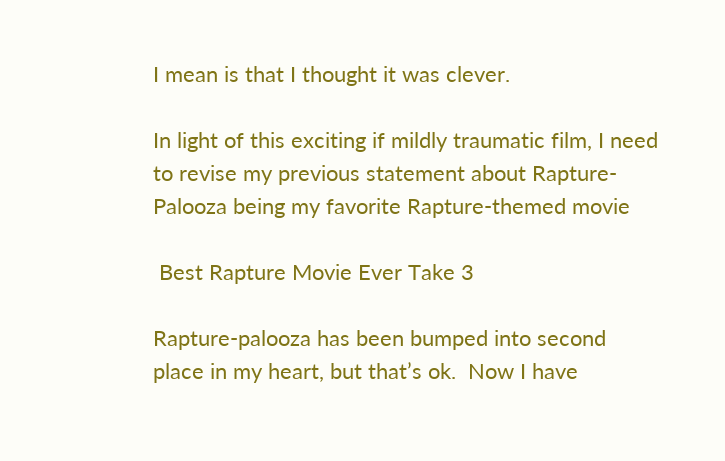I mean is that I thought it was clever.

In light of this exciting if mildly traumatic film, I need to revise my previous statement about Rapture-Palooza being my favorite Rapture-themed movie

 Best Rapture Movie Ever Take 3

Rapture-palooza has been bumped into second place in my heart, but that’s ok.  Now I have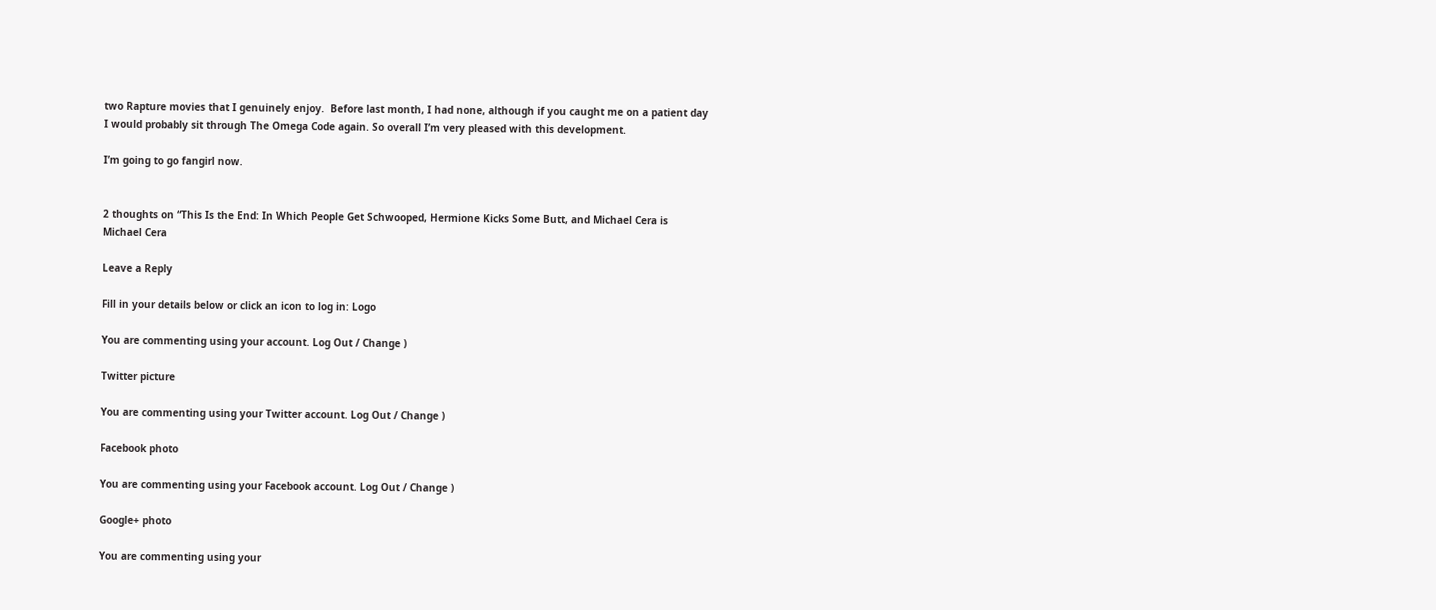two Rapture movies that I genuinely enjoy.  Before last month, I had none, although if you caught me on a patient day I would probably sit through The Omega Code again. So overall I’m very pleased with this development.

I’m going to go fangirl now.


2 thoughts on “This Is the End: In Which People Get Schwooped, Hermione Kicks Some Butt, and Michael Cera is Michael Cera

Leave a Reply

Fill in your details below or click an icon to log in: Logo

You are commenting using your account. Log Out / Change )

Twitter picture

You are commenting using your Twitter account. Log Out / Change )

Facebook photo

You are commenting using your Facebook account. Log Out / Change )

Google+ photo

You are commenting using your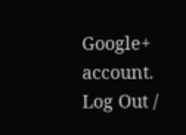Google+ account. Log Out /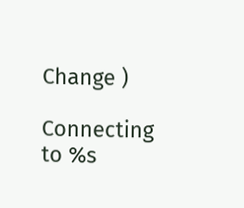Change )

Connecting to %s